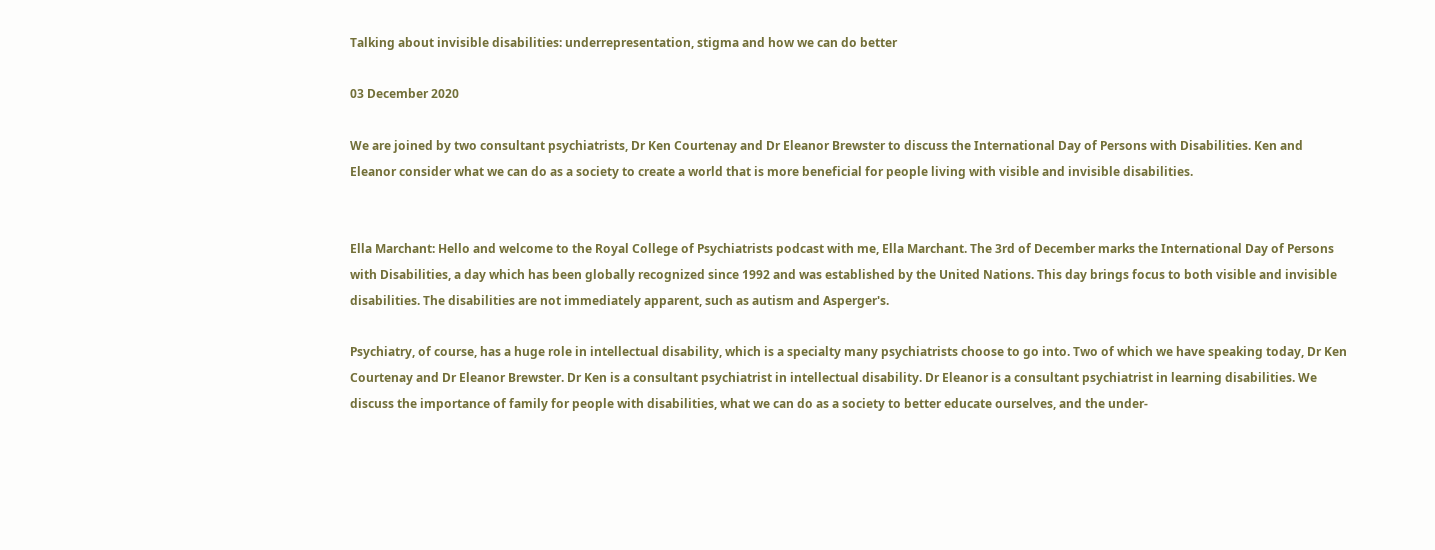Talking about invisible disabilities: underrepresentation, stigma and how we can do better

03 December 2020

We are joined by two consultant psychiatrists, Dr Ken Courtenay and Dr Eleanor Brewster to discuss the International Day of Persons with Disabilities. Ken and Eleanor consider what we can do as a society to create a world that is more beneficial for people living with visible and invisible disabilities.


Ella Marchant: Hello and welcome to the Royal College of Psychiatrists podcast with me, Ella Marchant. The 3rd of December marks the International Day of Persons with Disabilities, a day which has been globally recognized since 1992 and was established by the United Nations. This day brings focus to both visible and invisible disabilities. The disabilities are not immediately apparent, such as autism and Asperger's.

Psychiatry, of course, has a huge role in intellectual disability, which is a specialty many psychiatrists choose to go into. Two of which we have speaking today, Dr Ken Courtenay and Dr Eleanor Brewster. Dr Ken is a consultant psychiatrist in intellectual disability. Dr Eleanor is a consultant psychiatrist in learning disabilities. We discuss the importance of family for people with disabilities, what we can do as a society to better educate ourselves, and the under-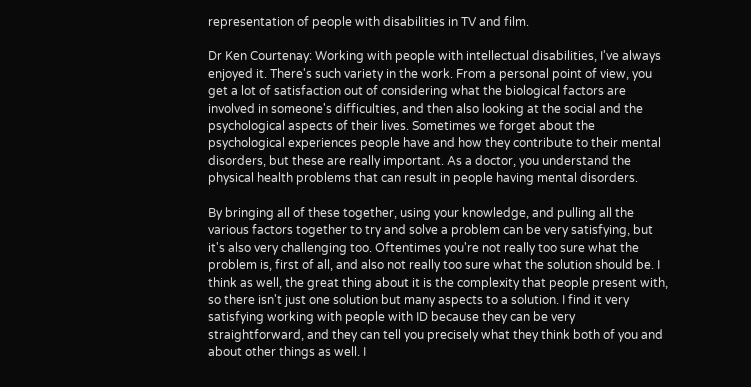representation of people with disabilities in TV and film.

Dr Ken Courtenay: Working with people with intellectual disabilities, I've always enjoyed it. There's such variety in the work. From a personal point of view, you get a lot of satisfaction out of considering what the biological factors are involved in someone's difficulties, and then also looking at the social and the psychological aspects of their lives. Sometimes we forget about the psychological experiences people have and how they contribute to their mental disorders, but these are really important. As a doctor, you understand the physical health problems that can result in people having mental disorders.

By bringing all of these together, using your knowledge, and pulling all the various factors together to try and solve a problem can be very satisfying, but it's also very challenging too. Oftentimes you're not really too sure what the problem is, first of all, and also not really too sure what the solution should be. I think as well, the great thing about it is the complexity that people present with, so there isn't just one solution but many aspects to a solution. I find it very satisfying working with people with ID because they can be very straightforward, and they can tell you precisely what they think both of you and about other things as well. I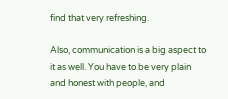find that very refreshing.

Also, communication is a big aspect to it as well. You have to be very plain and honest with people, and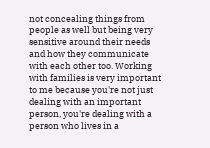not concealing things from people as well but being very sensitive around their needs and how they communicate with each other too. Working with families is very important to me because you're not just dealing with an important person, you're dealing with a person who lives in a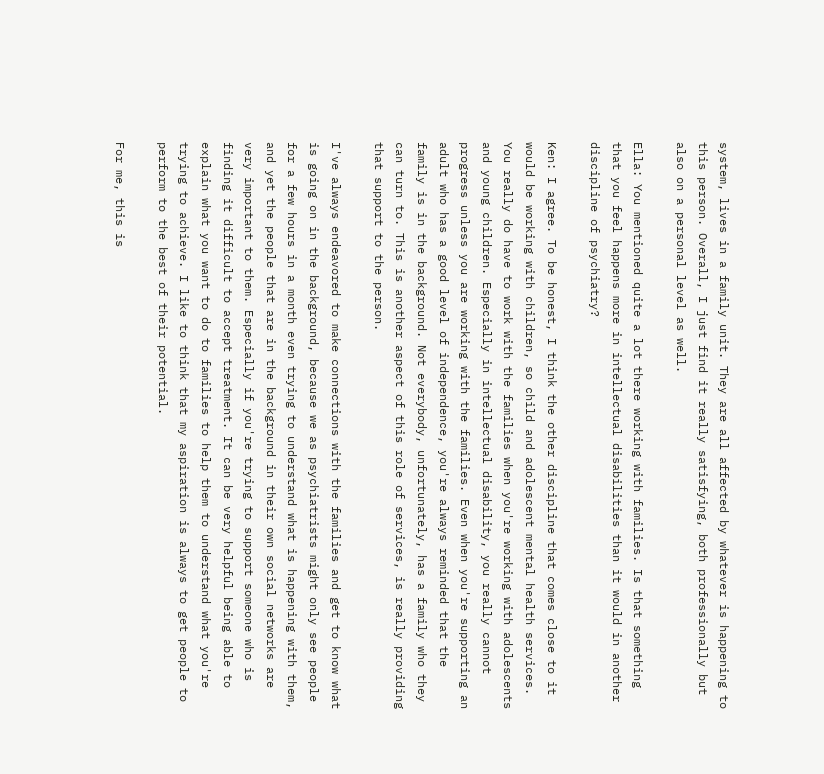system, lives in a family unit. They are all affected by whatever is happening to this person. Overall, I just find it really satisfying, both professionally but also on a personal level as well.

Ella: You mentioned quite a lot there working with families. Is that something that you feel happens more in intellectual disabilities than it would in another discipline of psychiatry?

Ken: I agree. To be honest, I think the other discipline that comes close to it would be working with children, so child and adolescent mental health services. You really do have to work with the families when you're working with adolescents and young children. Especially in intellectual disability, you really cannot progress unless you are working with the families. Even when you're supporting an adult who has a good level of independence, you're always reminded that the family is in the background. Not everybody, unfortunately, has a family who they can turn to. This is another aspect of this role of services, is really providing that support to the person.

I've always endeavored to make connections with the families and get to know what is going on in the background, because we as psychiatrists might only see people for a few hours in a month even trying to understand what is happening with them, and yet the people that are in the background in their own social networks are very important to them. Especially if you're trying to support someone who is finding it difficult to accept treatment. It can be very helpful being able to explain what you want to do to families to help them to understand what you're trying to achieve. I like to think that my aspiration is always to get people to perform to the best of their potential.

For me, this is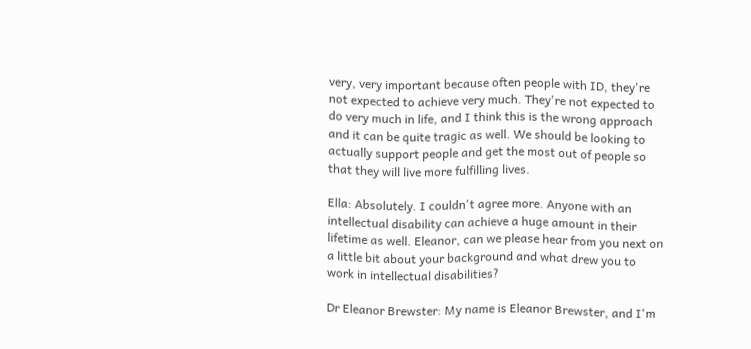very, very important because often people with ID, they're not expected to achieve very much. They're not expected to do very much in life, and I think this is the wrong approach and it can be quite tragic as well. We should be looking to actually support people and get the most out of people so that they will live more fulfilling lives.

Ella: Absolutely. I couldn't agree more. Anyone with an intellectual disability can achieve a huge amount in their lifetime as well. Eleanor, can we please hear from you next on a little bit about your background and what drew you to work in intellectual disabilities?

Dr Eleanor Brewster: My name is Eleanor Brewster, and I'm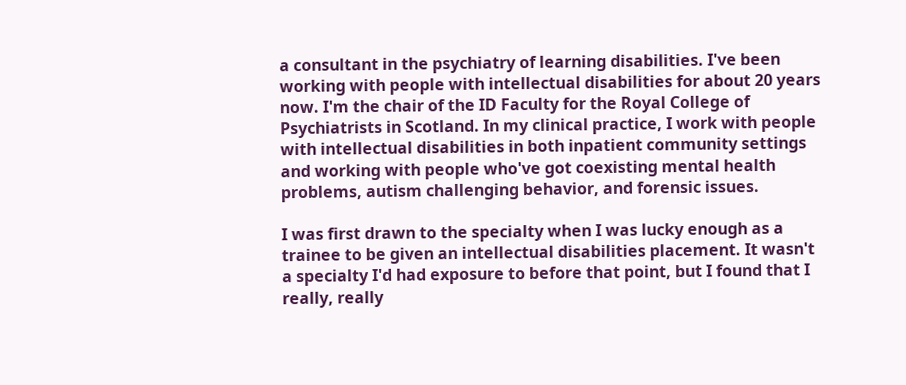a consultant in the psychiatry of learning disabilities. I've been working with people with intellectual disabilities for about 20 years now. I'm the chair of the ID Faculty for the Royal College of Psychiatrists in Scotland. In my clinical practice, I work with people with intellectual disabilities in both inpatient community settings and working with people who've got coexisting mental health problems, autism challenging behavior, and forensic issues.

I was first drawn to the specialty when I was lucky enough as a trainee to be given an intellectual disabilities placement. It wasn't a specialty I'd had exposure to before that point, but I found that I really, really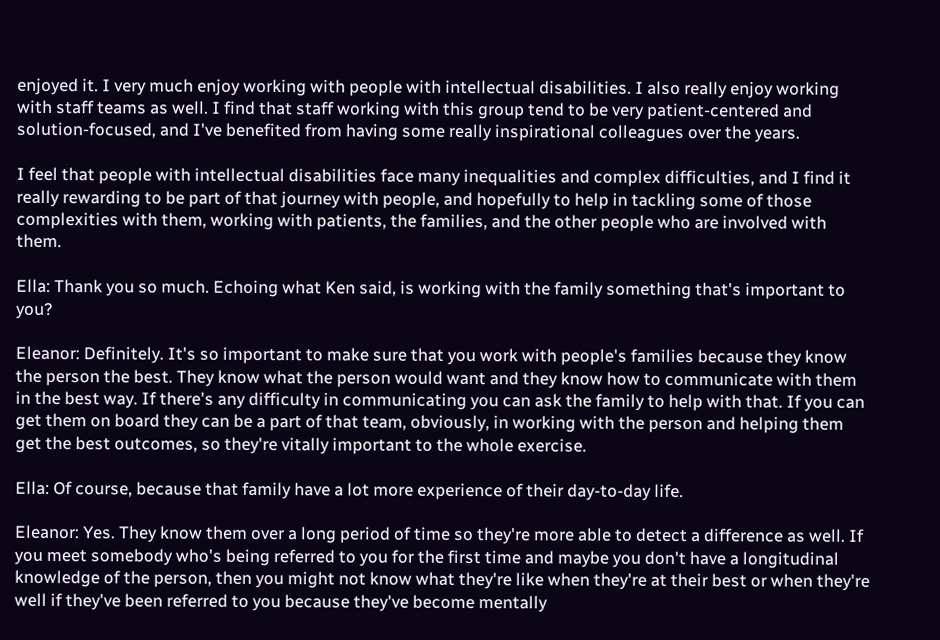enjoyed it. I very much enjoy working with people with intellectual disabilities. I also really enjoy working with staff teams as well. I find that staff working with this group tend to be very patient-centered and solution-focused, and I've benefited from having some really inspirational colleagues over the years.

I feel that people with intellectual disabilities face many inequalities and complex difficulties, and I find it really rewarding to be part of that journey with people, and hopefully to help in tackling some of those complexities with them, working with patients, the families, and the other people who are involved with them.

Ella: Thank you so much. Echoing what Ken said, is working with the family something that's important to you?

Eleanor: Definitely. It's so important to make sure that you work with people's families because they know the person the best. They know what the person would want and they know how to communicate with them in the best way. If there's any difficulty in communicating you can ask the family to help with that. If you can get them on board they can be a part of that team, obviously, in working with the person and helping them get the best outcomes, so they're vitally important to the whole exercise.

Ella: Of course, because that family have a lot more experience of their day-to-day life.

Eleanor: Yes. They know them over a long period of time so they're more able to detect a difference as well. If you meet somebody who's being referred to you for the first time and maybe you don't have a longitudinal knowledge of the person, then you might not know what they're like when they're at their best or when they're well if they've been referred to you because they've become mentally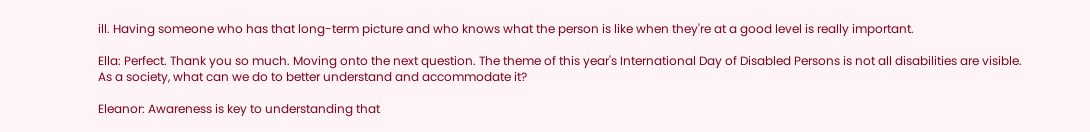ill. Having someone who has that long-term picture and who knows what the person is like when they're at a good level is really important.

Ella: Perfect. Thank you so much. Moving onto the next question. The theme of this year's International Day of Disabled Persons is not all disabilities are visible. As a society, what can we do to better understand and accommodate it?

Eleanor: Awareness is key to understanding that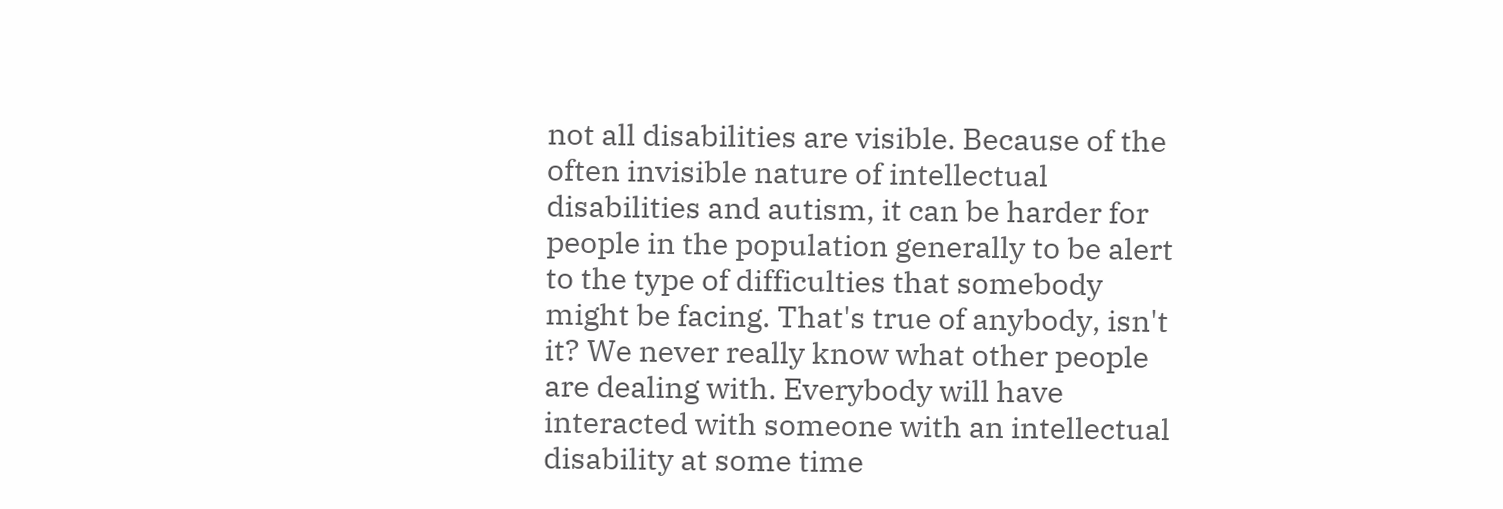not all disabilities are visible. Because of the often invisible nature of intellectual disabilities and autism, it can be harder for people in the population generally to be alert to the type of difficulties that somebody might be facing. That's true of anybody, isn't it? We never really know what other people are dealing with. Everybody will have interacted with someone with an intellectual disability at some time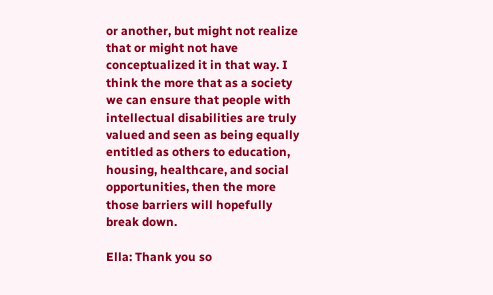or another, but might not realize that or might not have conceptualized it in that way. I think the more that as a society we can ensure that people with intellectual disabilities are truly valued and seen as being equally entitled as others to education, housing, healthcare, and social opportunities, then the more those barriers will hopefully break down.

Ella: Thank you so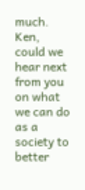much. Ken, could we hear next from you on what we can do as a society to better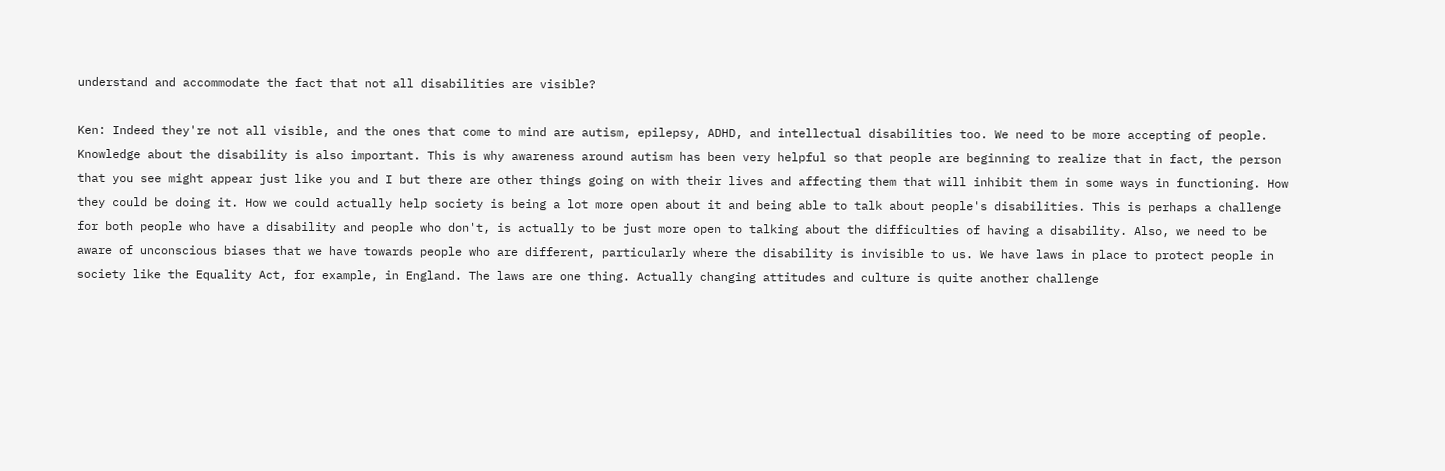understand and accommodate the fact that not all disabilities are visible?

Ken: Indeed they're not all visible, and the ones that come to mind are autism, epilepsy, ADHD, and intellectual disabilities too. We need to be more accepting of people. Knowledge about the disability is also important. This is why awareness around autism has been very helpful so that people are beginning to realize that in fact, the person that you see might appear just like you and I but there are other things going on with their lives and affecting them that will inhibit them in some ways in functioning. How they could be doing it. How we could actually help society is being a lot more open about it and being able to talk about people's disabilities. This is perhaps a challenge for both people who have a disability and people who don't, is actually to be just more open to talking about the difficulties of having a disability. Also, we need to be aware of unconscious biases that we have towards people who are different, particularly where the disability is invisible to us. We have laws in place to protect people in society like the Equality Act, for example, in England. The laws are one thing. Actually changing attitudes and culture is quite another challenge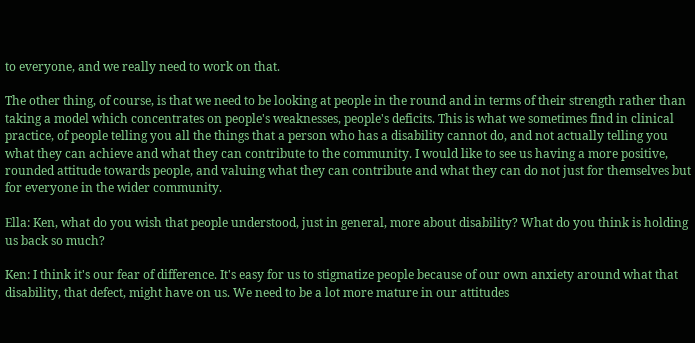to everyone, and we really need to work on that.

The other thing, of course, is that we need to be looking at people in the round and in terms of their strength rather than taking a model which concentrates on people's weaknesses, people's deficits. This is what we sometimes find in clinical practice, of people telling you all the things that a person who has a disability cannot do, and not actually telling you what they can achieve and what they can contribute to the community. I would like to see us having a more positive, rounded attitude towards people, and valuing what they can contribute and what they can do not just for themselves but for everyone in the wider community.

Ella: Ken, what do you wish that people understood, just in general, more about disability? What do you think is holding us back so much?

Ken: I think it's our fear of difference. It's easy for us to stigmatize people because of our own anxiety around what that disability, that defect, might have on us. We need to be a lot more mature in our attitudes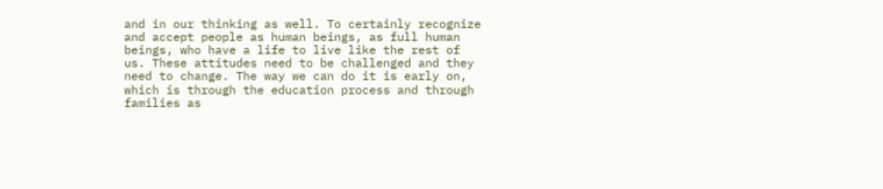and in our thinking as well. To certainly recognize and accept people as human beings, as full human beings, who have a life to live like the rest of us. These attitudes need to be challenged and they need to change. The way we can do it is early on, which is through the education process and through families as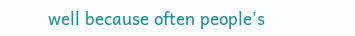well because often people's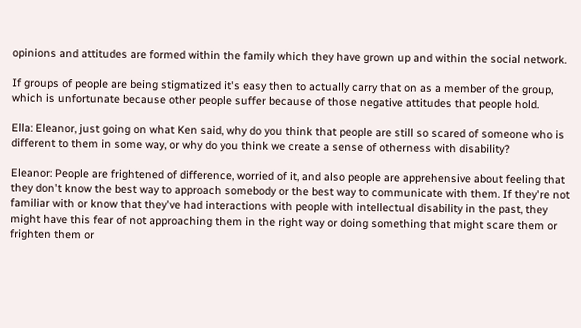opinions and attitudes are formed within the family which they have grown up and within the social network.

If groups of people are being stigmatized it's easy then to actually carry that on as a member of the group, which is unfortunate because other people suffer because of those negative attitudes that people hold.

Ella: Eleanor, just going on what Ken said, why do you think that people are still so scared of someone who is different to them in some way, or why do you think we create a sense of otherness with disability?

Eleanor: People are frightened of difference, worried of it, and also people are apprehensive about feeling that they don't know the best way to approach somebody or the best way to communicate with them. If they're not familiar with or know that they've had interactions with people with intellectual disability in the past, they might have this fear of not approaching them in the right way or doing something that might scare them or frighten them or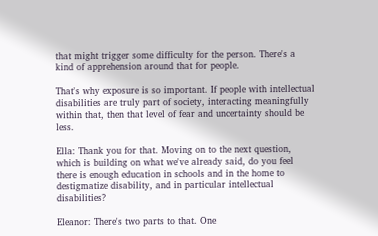that might trigger some difficulty for the person. There's a kind of apprehension around that for people.

That's why exposure is so important. If people with intellectual disabilities are truly part of society, interacting meaningfully within that, then that level of fear and uncertainty should be less.

Ella: Thank you for that. Moving on to the next question, which is building on what we've already said, do you feel there is enough education in schools and in the home to destigmatize disability, and in particular intellectual disabilities?

Eleanor: There's two parts to that. One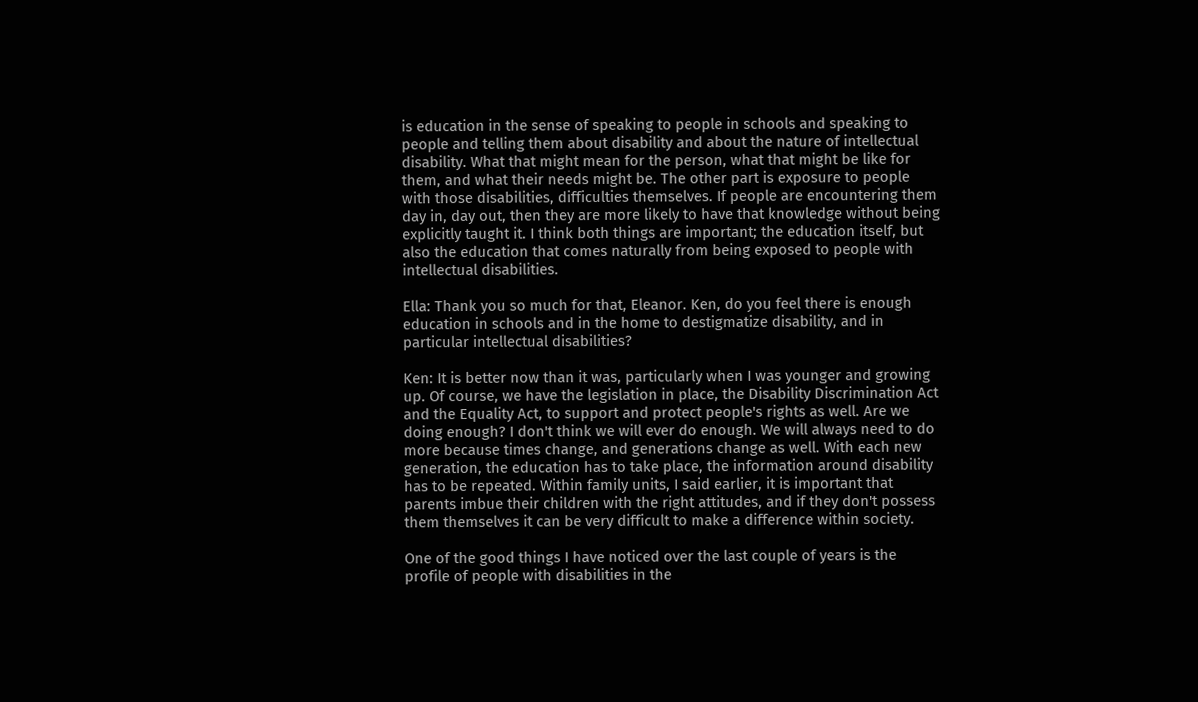is education in the sense of speaking to people in schools and speaking to people and telling them about disability and about the nature of intellectual disability. What that might mean for the person, what that might be like for them, and what their needs might be. The other part is exposure to people with those disabilities, difficulties themselves. If people are encountering them day in, day out, then they are more likely to have that knowledge without being explicitly taught it. I think both things are important; the education itself, but also the education that comes naturally from being exposed to people with intellectual disabilities.

Ella: Thank you so much for that, Eleanor. Ken, do you feel there is enough education in schools and in the home to destigmatize disability, and in particular intellectual disabilities?

Ken: It is better now than it was, particularly when I was younger and growing up. Of course, we have the legislation in place, the Disability Discrimination Act and the Equality Act, to support and protect people's rights as well. Are we doing enough? I don't think we will ever do enough. We will always need to do more because times change, and generations change as well. With each new generation, the education has to take place, the information around disability has to be repeated. Within family units, I said earlier, it is important that parents imbue their children with the right attitudes, and if they don't possess them themselves it can be very difficult to make a difference within society.

One of the good things I have noticed over the last couple of years is the profile of people with disabilities in the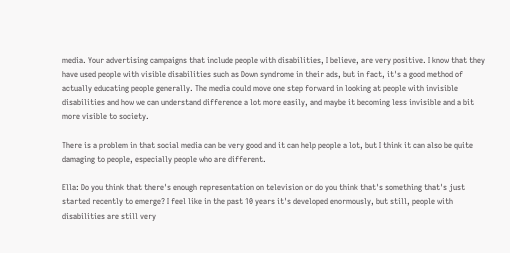media. Your advertising campaigns that include people with disabilities, I believe, are very positive. I know that they have used people with visible disabilities such as Down syndrome in their ads, but in fact, it's a good method of actually educating people generally. The media could move one step forward in looking at people with invisible disabilities and how we can understand difference a lot more easily, and maybe it becoming less invisible and a bit more visible to society.

There is a problem in that social media can be very good and it can help people a lot, but I think it can also be quite damaging to people, especially people who are different.

Ella: Do you think that there's enough representation on television or do you think that's something that's just started recently to emerge? I feel like in the past 10 years it's developed enormously, but still, people with disabilities are still very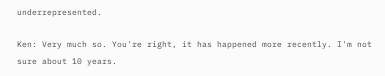underrepresented.

Ken: Very much so. You're right, it has happened more recently. I'm not sure about 10 years.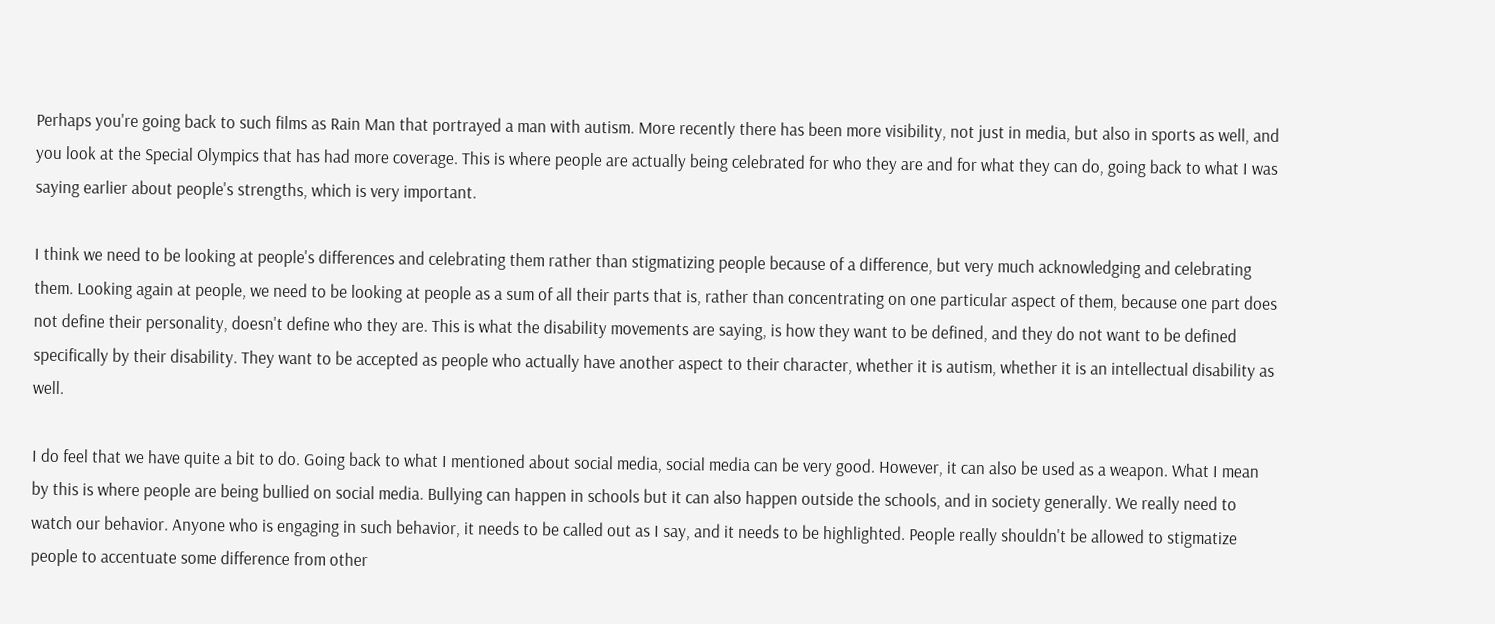Perhaps you're going back to such films as Rain Man that portrayed a man with autism. More recently there has been more visibility, not just in media, but also in sports as well, and you look at the Special Olympics that has had more coverage. This is where people are actually being celebrated for who they are and for what they can do, going back to what I was saying earlier about people's strengths, which is very important.

I think we need to be looking at people's differences and celebrating them rather than stigmatizing people because of a difference, but very much acknowledging and celebrating them. Looking again at people, we need to be looking at people as a sum of all their parts that is, rather than concentrating on one particular aspect of them, because one part does not define their personality, doesn't define who they are. This is what the disability movements are saying, is how they want to be defined, and they do not want to be defined specifically by their disability. They want to be accepted as people who actually have another aspect to their character, whether it is autism, whether it is an intellectual disability as well.

I do feel that we have quite a bit to do. Going back to what I mentioned about social media, social media can be very good. However, it can also be used as a weapon. What I mean by this is where people are being bullied on social media. Bullying can happen in schools but it can also happen outside the schools, and in society generally. We really need to watch our behavior. Anyone who is engaging in such behavior, it needs to be called out as I say, and it needs to be highlighted. People really shouldn't be allowed to stigmatize people to accentuate some difference from other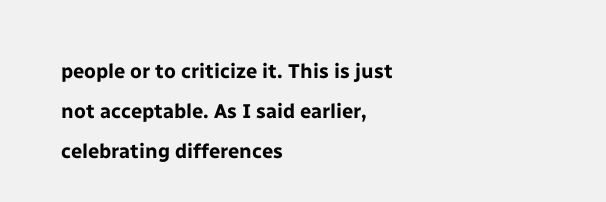people or to criticize it. This is just not acceptable. As I said earlier, celebrating differences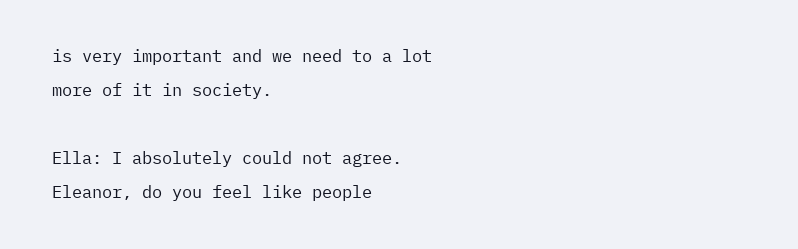is very important and we need to a lot more of it in society.

Ella: I absolutely could not agree. Eleanor, do you feel like people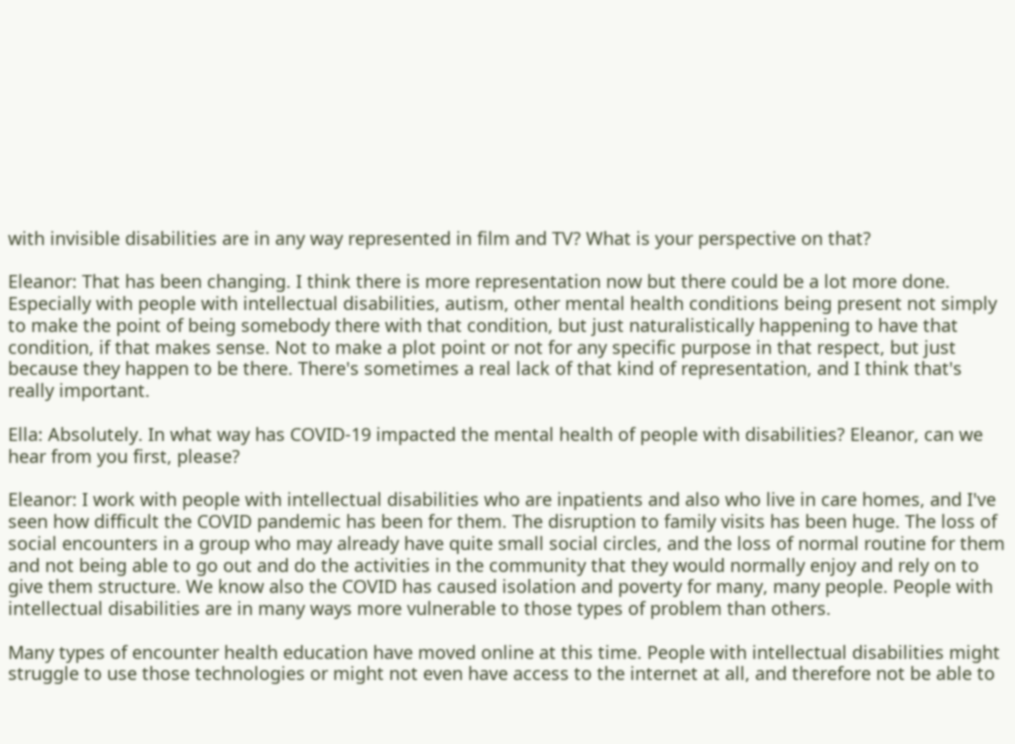with invisible disabilities are in any way represented in film and TV? What is your perspective on that?

Eleanor: That has been changing. I think there is more representation now but there could be a lot more done. Especially with people with intellectual disabilities, autism, other mental health conditions being present not simply to make the point of being somebody there with that condition, but just naturalistically happening to have that condition, if that makes sense. Not to make a plot point or not for any specific purpose in that respect, but just because they happen to be there. There's sometimes a real lack of that kind of representation, and I think that's really important.

Ella: Absolutely. In what way has COVID-19 impacted the mental health of people with disabilities? Eleanor, can we hear from you first, please?

Eleanor: I work with people with intellectual disabilities who are inpatients and also who live in care homes, and I've seen how difficult the COVID pandemic has been for them. The disruption to family visits has been huge. The loss of social encounters in a group who may already have quite small social circles, and the loss of normal routine for them and not being able to go out and do the activities in the community that they would normally enjoy and rely on to give them structure. We know also the COVID has caused isolation and poverty for many, many people. People with intellectual disabilities are in many ways more vulnerable to those types of problem than others.

Many types of encounter health education have moved online at this time. People with intellectual disabilities might struggle to use those technologies or might not even have access to the internet at all, and therefore not be able to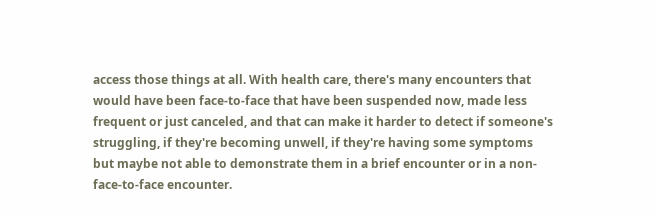access those things at all. With health care, there's many encounters that would have been face-to-face that have been suspended now, made less frequent or just canceled, and that can make it harder to detect if someone's struggling, if they're becoming unwell, if they're having some symptoms but maybe not able to demonstrate them in a brief encounter or in a non-face-to-face encounter.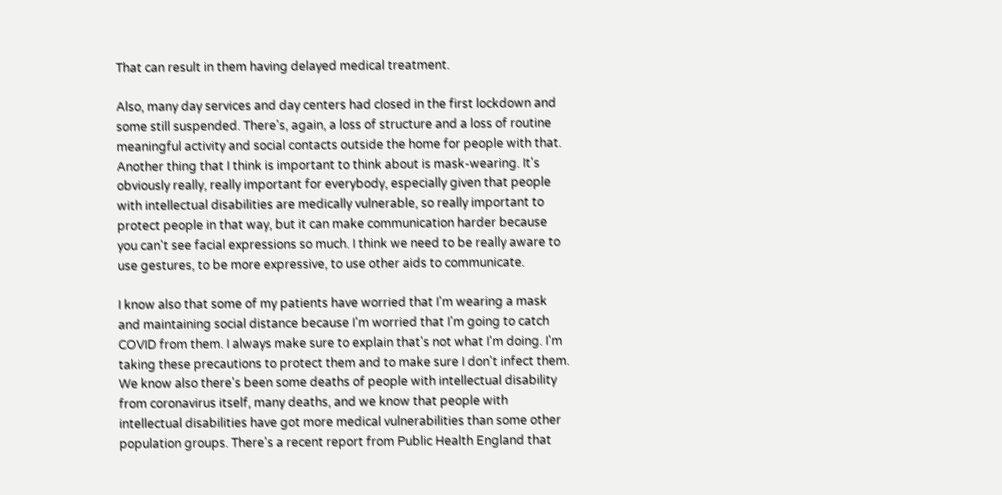That can result in them having delayed medical treatment.

Also, many day services and day centers had closed in the first lockdown and some still suspended. There's, again, a loss of structure and a loss of routine meaningful activity and social contacts outside the home for people with that. Another thing that I think is important to think about is mask-wearing. It's obviously really, really important for everybody, especially given that people with intellectual disabilities are medically vulnerable, so really important to protect people in that way, but it can make communication harder because you can't see facial expressions so much. I think we need to be really aware to use gestures, to be more expressive, to use other aids to communicate.

I know also that some of my patients have worried that I'm wearing a mask and maintaining social distance because I'm worried that I'm going to catch COVID from them. I always make sure to explain that's not what I'm doing. I'm taking these precautions to protect them and to make sure I don't infect them. We know also there's been some deaths of people with intellectual disability from coronavirus itself, many deaths, and we know that people with intellectual disabilities have got more medical vulnerabilities than some other population groups. There's a recent report from Public Health England that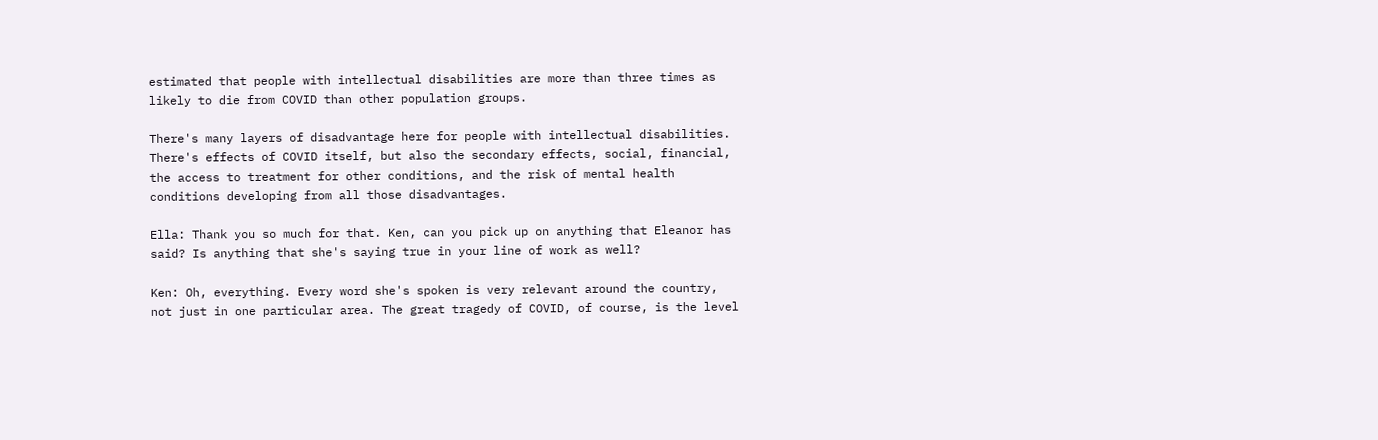estimated that people with intellectual disabilities are more than three times as likely to die from COVID than other population groups.

There's many layers of disadvantage here for people with intellectual disabilities. There's effects of COVID itself, but also the secondary effects, social, financial, the access to treatment for other conditions, and the risk of mental health conditions developing from all those disadvantages.

Ella: Thank you so much for that. Ken, can you pick up on anything that Eleanor has said? Is anything that she's saying true in your line of work as well?

Ken: Oh, everything. Every word she's spoken is very relevant around the country, not just in one particular area. The great tragedy of COVID, of course, is the level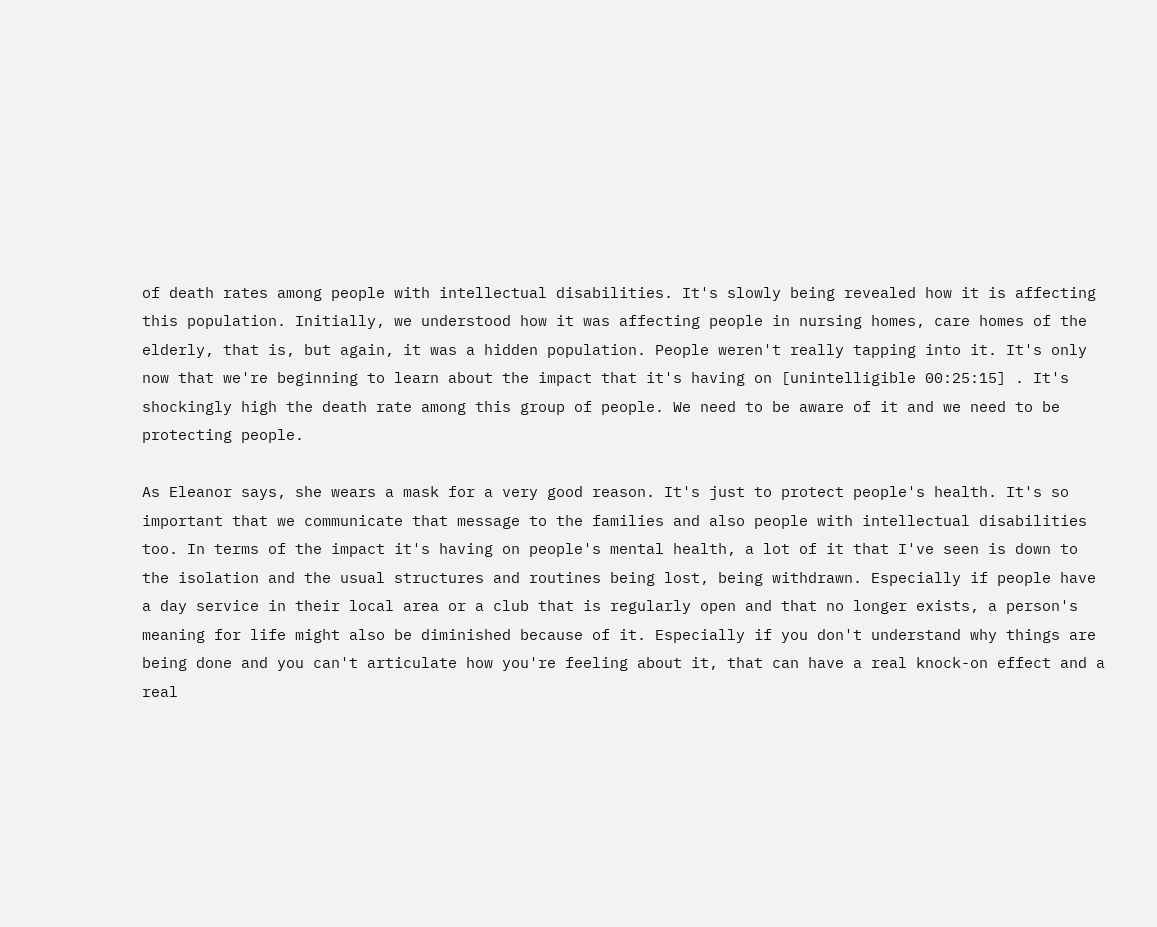of death rates among people with intellectual disabilities. It's slowly being revealed how it is affecting this population. Initially, we understood how it was affecting people in nursing homes, care homes of the elderly, that is, but again, it was a hidden population. People weren't really tapping into it. It's only now that we're beginning to learn about the impact that it's having on [unintelligible 00:25:15] . It's shockingly high the death rate among this group of people. We need to be aware of it and we need to be protecting people.

As Eleanor says, she wears a mask for a very good reason. It's just to protect people's health. It's so important that we communicate that message to the families and also people with intellectual disabilities too. In terms of the impact it's having on people's mental health, a lot of it that I've seen is down to the isolation and the usual structures and routines being lost, being withdrawn. Especially if people have a day service in their local area or a club that is regularly open and that no longer exists, a person's meaning for life might also be diminished because of it. Especially if you don't understand why things are being done and you can't articulate how you're feeling about it, that can have a real knock-on effect and a real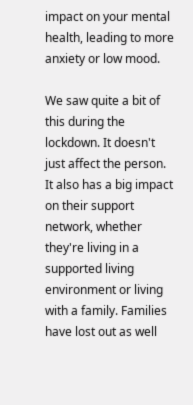impact on your mental health, leading to more anxiety or low mood.

We saw quite a bit of this during the lockdown. It doesn't just affect the person. It also has a big impact on their support network, whether they're living in a supported living environment or living with a family. Families have lost out as well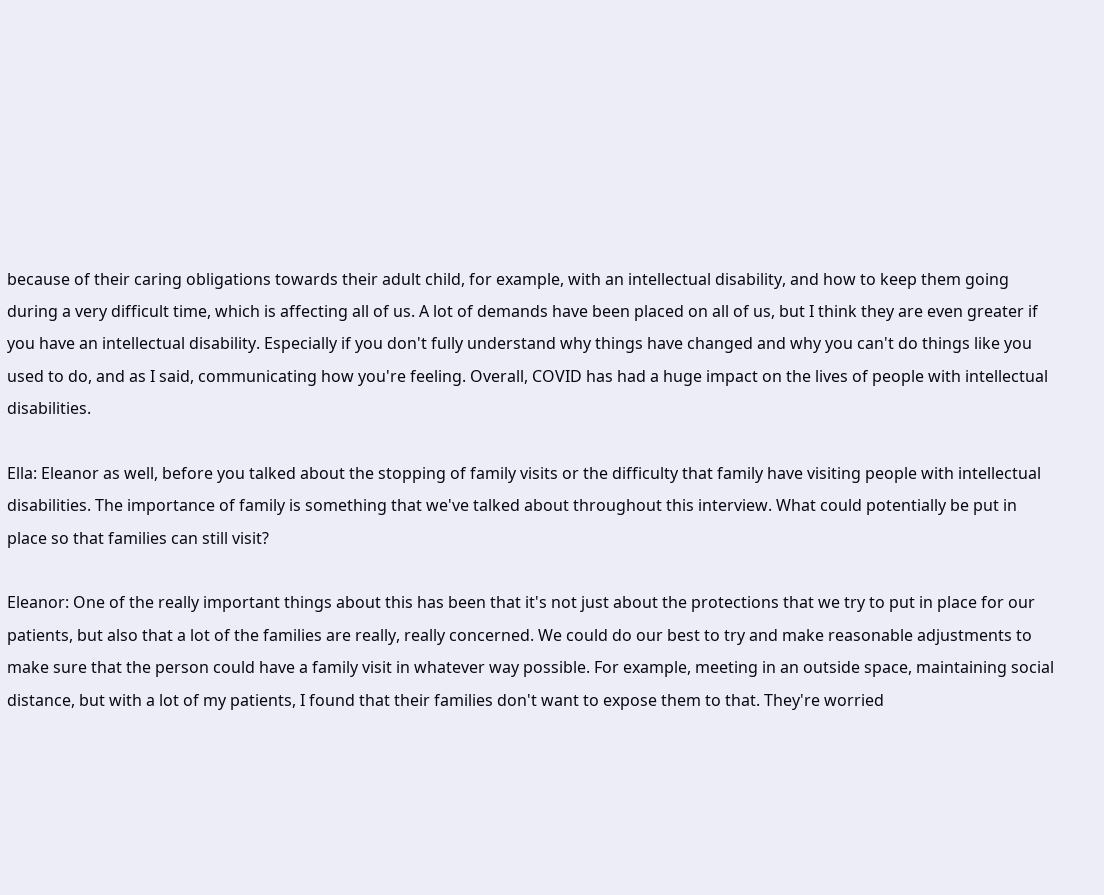because of their caring obligations towards their adult child, for example, with an intellectual disability, and how to keep them going during a very difficult time, which is affecting all of us. A lot of demands have been placed on all of us, but I think they are even greater if you have an intellectual disability. Especially if you don't fully understand why things have changed and why you can't do things like you used to do, and as I said, communicating how you're feeling. Overall, COVID has had a huge impact on the lives of people with intellectual disabilities.

Ella: Eleanor as well, before you talked about the stopping of family visits or the difficulty that family have visiting people with intellectual disabilities. The importance of family is something that we've talked about throughout this interview. What could potentially be put in place so that families can still visit?

Eleanor: One of the really important things about this has been that it's not just about the protections that we try to put in place for our patients, but also that a lot of the families are really, really concerned. We could do our best to try and make reasonable adjustments to make sure that the person could have a family visit in whatever way possible. For example, meeting in an outside space, maintaining social distance, but with a lot of my patients, I found that their families don't want to expose them to that. They're worried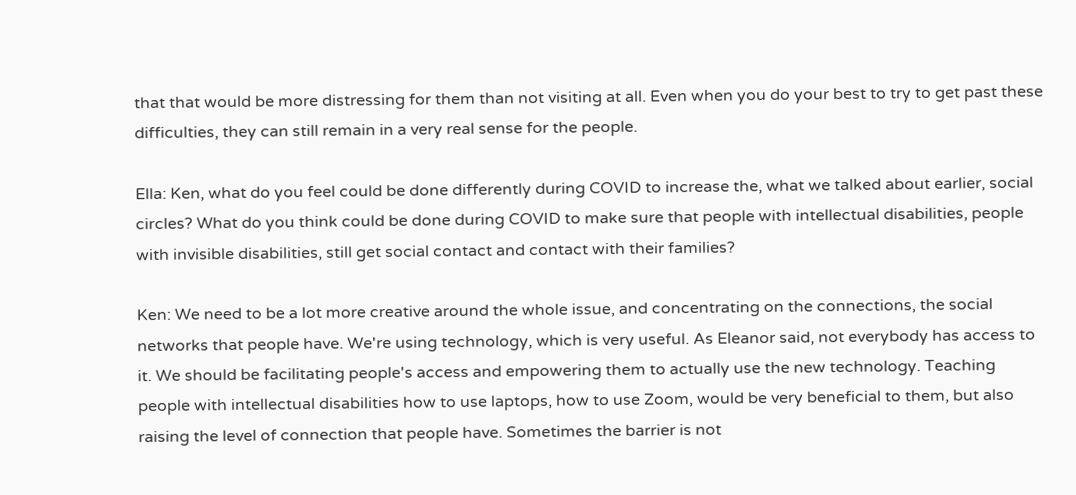that that would be more distressing for them than not visiting at all. Even when you do your best to try to get past these difficulties, they can still remain in a very real sense for the people.

Ella: Ken, what do you feel could be done differently during COVID to increase the, what we talked about earlier, social circles? What do you think could be done during COVID to make sure that people with intellectual disabilities, people with invisible disabilities, still get social contact and contact with their families?

Ken: We need to be a lot more creative around the whole issue, and concentrating on the connections, the social networks that people have. We're using technology, which is very useful. As Eleanor said, not everybody has access to it. We should be facilitating people's access and empowering them to actually use the new technology. Teaching people with intellectual disabilities how to use laptops, how to use Zoom, would be very beneficial to them, but also raising the level of connection that people have. Sometimes the barrier is not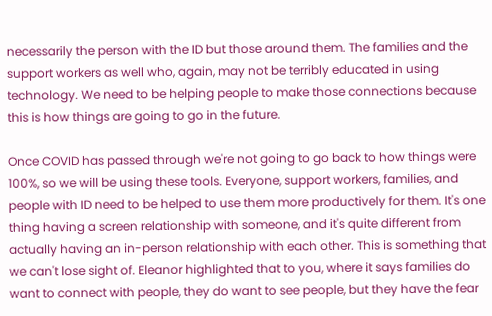necessarily the person with the ID but those around them. The families and the support workers as well who, again, may not be terribly educated in using technology. We need to be helping people to make those connections because this is how things are going to go in the future.

Once COVID has passed through we're not going to go back to how things were 100%, so we will be using these tools. Everyone, support workers, families, and people with ID need to be helped to use them more productively for them. It's one thing having a screen relationship with someone, and it's quite different from actually having an in-person relationship with each other. This is something that we can't lose sight of. Eleanor highlighted that to you, where it says families do want to connect with people, they do want to see people, but they have the fear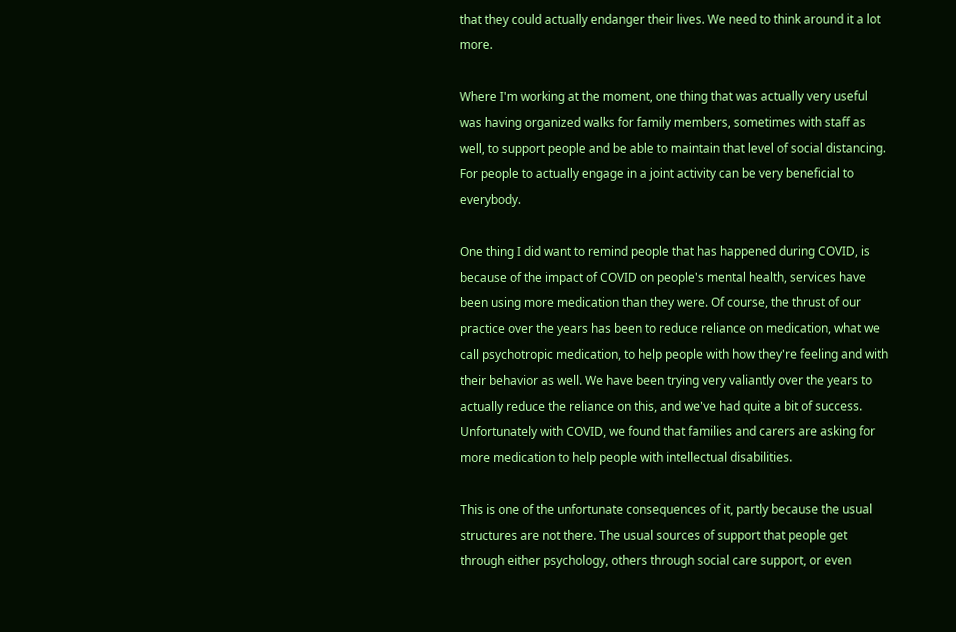that they could actually endanger their lives. We need to think around it a lot more.

Where I'm working at the moment, one thing that was actually very useful was having organized walks for family members, sometimes with staff as well, to support people and be able to maintain that level of social distancing. For people to actually engage in a joint activity can be very beneficial to everybody.

One thing I did want to remind people that has happened during COVID, is because of the impact of COVID on people's mental health, services have been using more medication than they were. Of course, the thrust of our practice over the years has been to reduce reliance on medication, what we call psychotropic medication, to help people with how they're feeling and with their behavior as well. We have been trying very valiantly over the years to actually reduce the reliance on this, and we've had quite a bit of success. Unfortunately with COVID, we found that families and carers are asking for more medication to help people with intellectual disabilities.

This is one of the unfortunate consequences of it, partly because the usual structures are not there. The usual sources of support that people get through either psychology, others through social care support, or even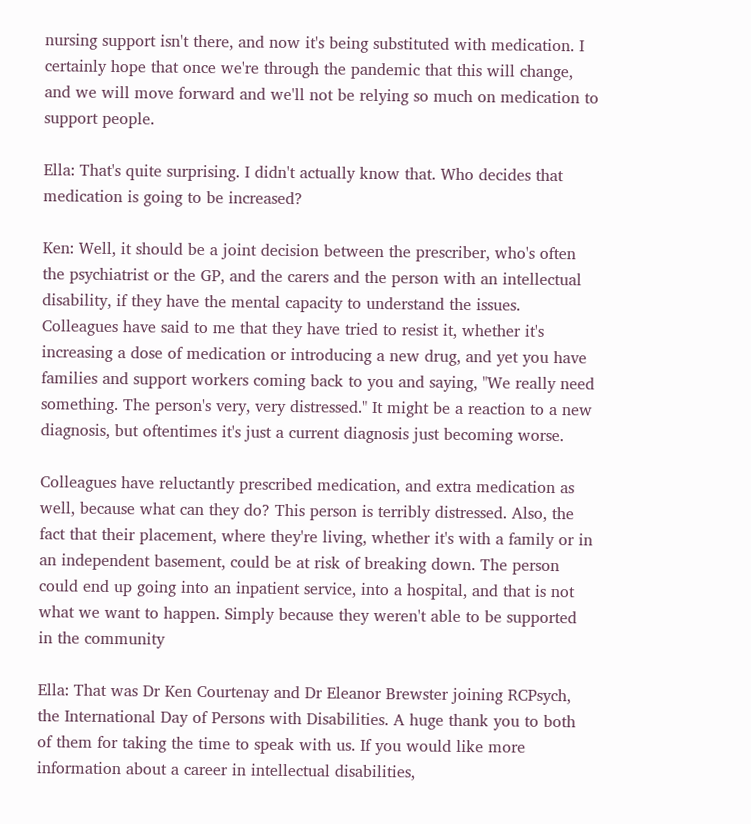nursing support isn't there, and now it's being substituted with medication. I certainly hope that once we're through the pandemic that this will change, and we will move forward and we'll not be relying so much on medication to support people.

Ella: That's quite surprising. I didn't actually know that. Who decides that medication is going to be increased?

Ken: Well, it should be a joint decision between the prescriber, who's often the psychiatrist or the GP, and the carers and the person with an intellectual disability, if they have the mental capacity to understand the issues. Colleagues have said to me that they have tried to resist it, whether it's increasing a dose of medication or introducing a new drug, and yet you have families and support workers coming back to you and saying, "We really need something. The person's very, very distressed." It might be a reaction to a new diagnosis, but oftentimes it's just a current diagnosis just becoming worse.

Colleagues have reluctantly prescribed medication, and extra medication as well, because what can they do? This person is terribly distressed. Also, the fact that their placement, where they're living, whether it's with a family or in an independent basement, could be at risk of breaking down. The person could end up going into an inpatient service, into a hospital, and that is not what we want to happen. Simply because they weren't able to be supported in the community

Ella: That was Dr Ken Courtenay and Dr Eleanor Brewster joining RCPsych, the International Day of Persons with Disabilities. A huge thank you to both of them for taking the time to speak with us. If you would like more information about a career in intellectual disabilities,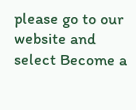please go to our website and select Become a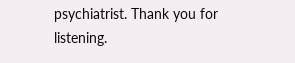psychiatrist. Thank you for listening.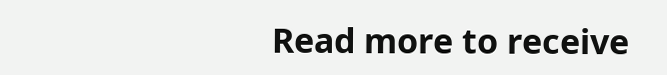Read more to receive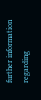further information regarding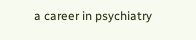a career in psychiatry